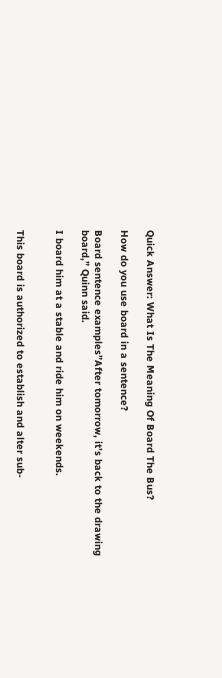Quick Answer: What Is The Meaning Of Board The Bus?

How do you use board in a sentence?

Board sentence examples”After tomorrow, it’s back to the drawing board,” Quinn said.

I board him at a stable and ride him on weekends.


This board is authorized to establish and alter sub-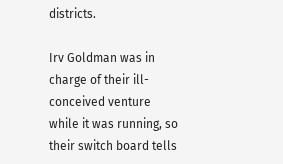districts.

Irv Goldman was in charge of their ill-conceived venture while it was running, so their switch board tells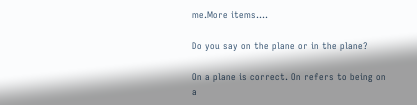me.More items….

Do you say on the plane or in the plane?

On a plane is correct. On refers to being on a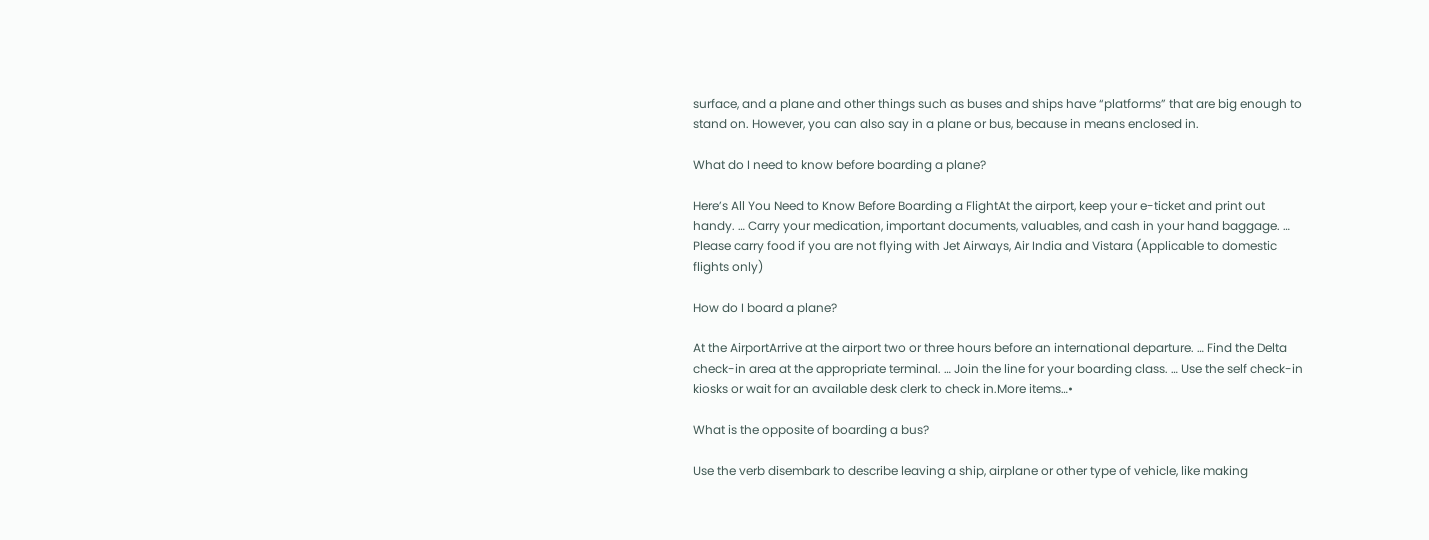surface, and a plane and other things such as buses and ships have “platforms” that are big enough to stand on. However, you can also say in a plane or bus, because in means enclosed in.

What do I need to know before boarding a plane?

Here’s All You Need to Know Before Boarding a FlightAt the airport, keep your e-ticket and print out handy. … Carry your medication, important documents, valuables, and cash in your hand baggage. … Please carry food if you are not flying with Jet Airways, Air India and Vistara (Applicable to domestic flights only)

How do I board a plane?

At the AirportArrive at the airport two or three hours before an international departure. … Find the Delta check-in area at the appropriate terminal. … Join the line for your boarding class. … Use the self check-in kiosks or wait for an available desk clerk to check in.More items…•

What is the opposite of boarding a bus?

Use the verb disembark to describe leaving a ship, airplane or other type of vehicle, like making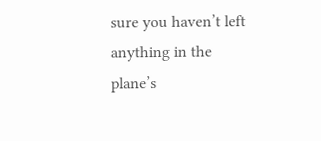sure you haven’t left anything in the plane’s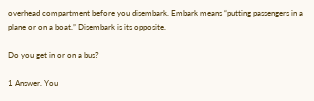overhead compartment before you disembark. Embark means “putting passengers in a plane or on a boat.” Disembark is its opposite.

Do you get in or on a bus?

1 Answer. You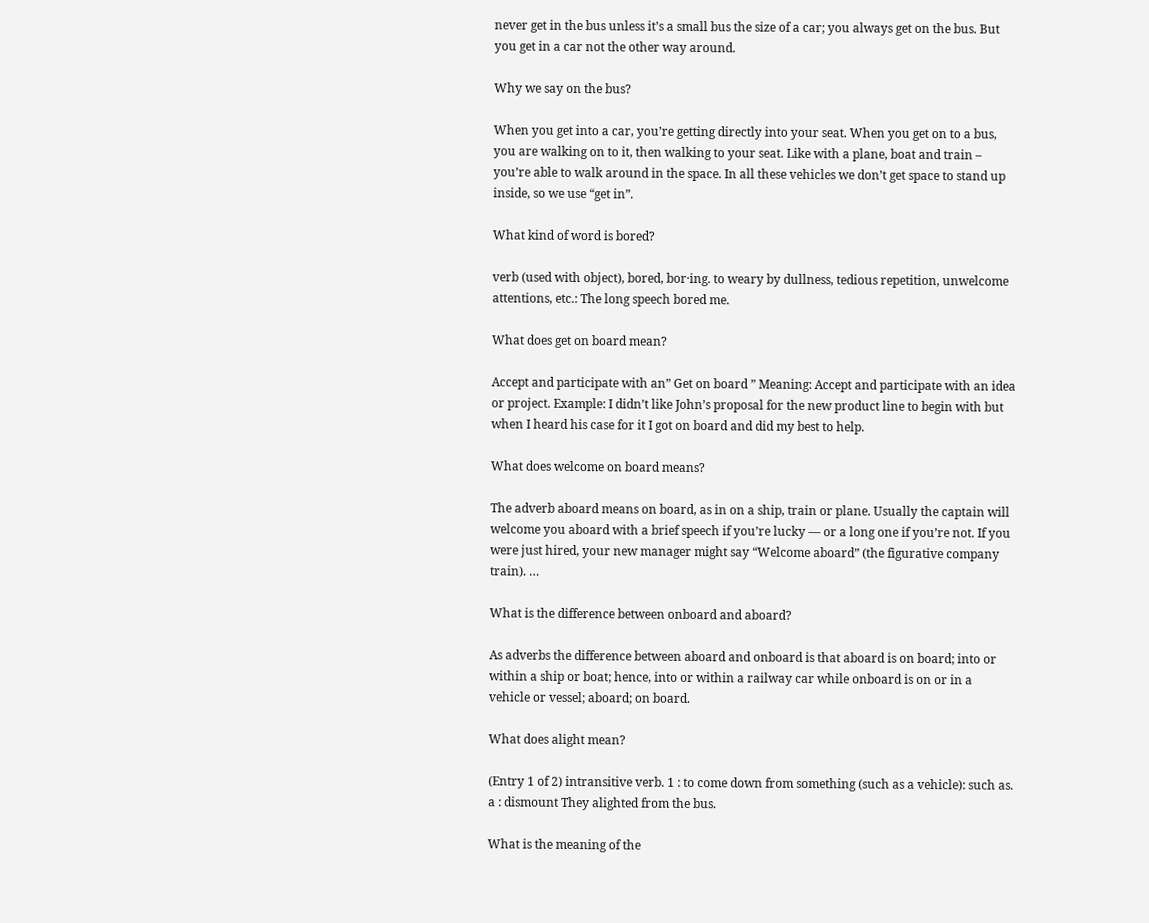never get in the bus unless it’s a small bus the size of a car; you always get on the bus. But you get in a car not the other way around.

Why we say on the bus?

When you get into a car, you’re getting directly into your seat. When you get on to a bus, you are walking on to it, then walking to your seat. Like with a plane, boat and train – you’re able to walk around in the space. In all these vehicles we don’t get space to stand up inside, so we use “get in”.

What kind of word is bored?

verb (used with object), bored, bor·ing. to weary by dullness, tedious repetition, unwelcome attentions, etc.: The long speech bored me.

What does get on board mean?

Accept and participate with an” Get on board ” Meaning: Accept and participate with an idea or project. Example: I didn’t like John’s proposal for the new product line to begin with but when I heard his case for it I got on board and did my best to help.

What does welcome on board means?

The adverb aboard means on board, as in on a ship, train or plane. Usually the captain will welcome you aboard with a brief speech if you’re lucky — or a long one if you’re not. If you were just hired, your new manager might say “Welcome aboard” (the figurative company train). …

What is the difference between onboard and aboard?

As adverbs the difference between aboard and onboard is that aboard is on board; into or within a ship or boat; hence, into or within a railway car while onboard is on or in a vehicle or vessel; aboard; on board.

What does alight mean?

(Entry 1 of 2) intransitive verb. 1 : to come down from something (such as a vehicle): such as. a : dismount They alighted from the bus.

What is the meaning of the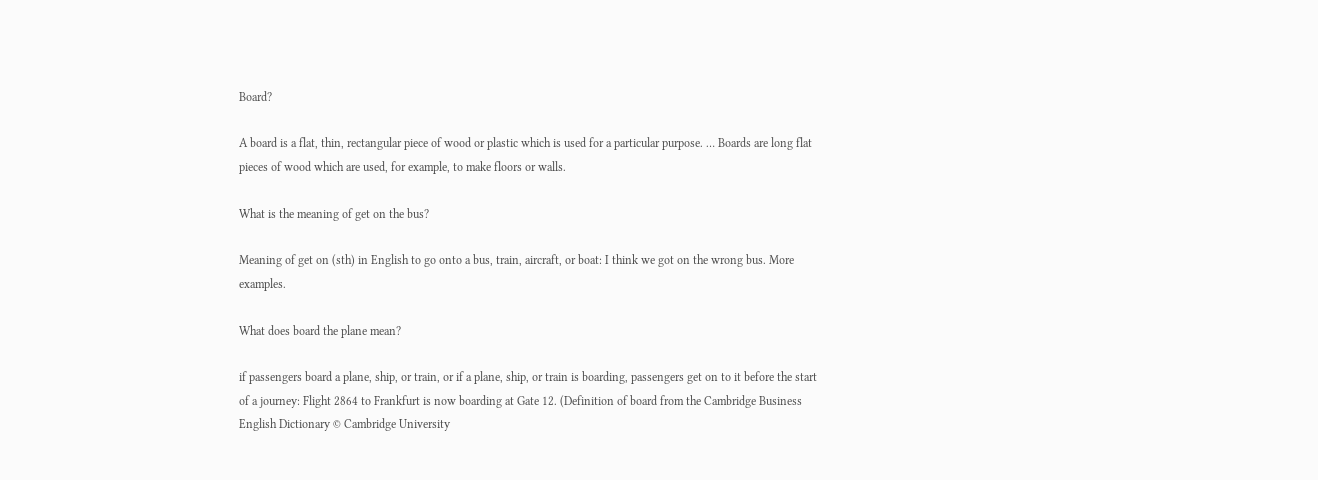Board?

A board is a flat, thin, rectangular piece of wood or plastic which is used for a particular purpose. … Boards are long flat pieces of wood which are used, for example, to make floors or walls.

What is the meaning of get on the bus?

Meaning of get on (sth) in English to go onto a bus, train, aircraft, or boat: I think we got on the wrong bus. More examples.

What does board the plane mean?

if passengers board a plane, ship, or train, or if a plane, ship, or train is boarding, passengers get on to it before the start of a journey: Flight 2864 to Frankfurt is now boarding at Gate 12. (Definition of board from the Cambridge Business English Dictionary © Cambridge University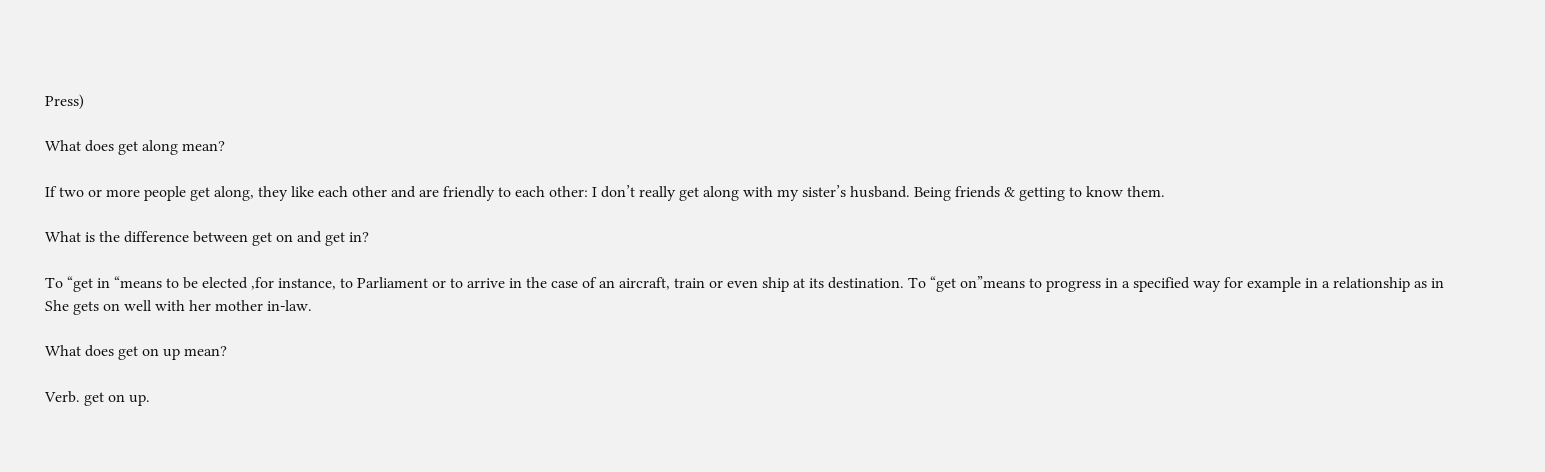Press)

What does get along mean?

If two or more people get along, they like each other and are friendly to each other: I don’t really get along with my sister’s husband. Being friends & getting to know them.

What is the difference between get on and get in?

To “get in “means to be elected ,for instance, to Parliament or to arrive in the case of an aircraft, train or even ship at its destination. To “get on”means to progress in a specified way for example in a relationship as in She gets on well with her mother in-law.

What does get on up mean?

Verb. get on up.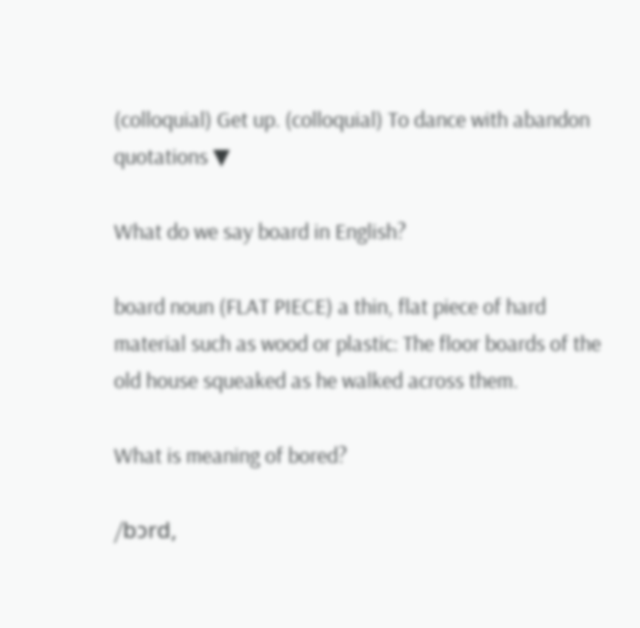(colloquial) Get up. (colloquial) To dance with abandon quotations ▼

What do we say board in English?

board noun (FLAT PIECE) a thin, flat piece of hard material such as wood or plastic: The floor boards of the old house squeaked as he walked across them.

What is meaning of bored?

/bɔrd,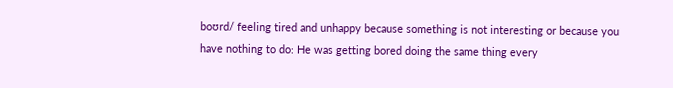boʊrd/ feeling tired and unhappy because something is not interesting or because you have nothing to do: He was getting bored doing the same thing every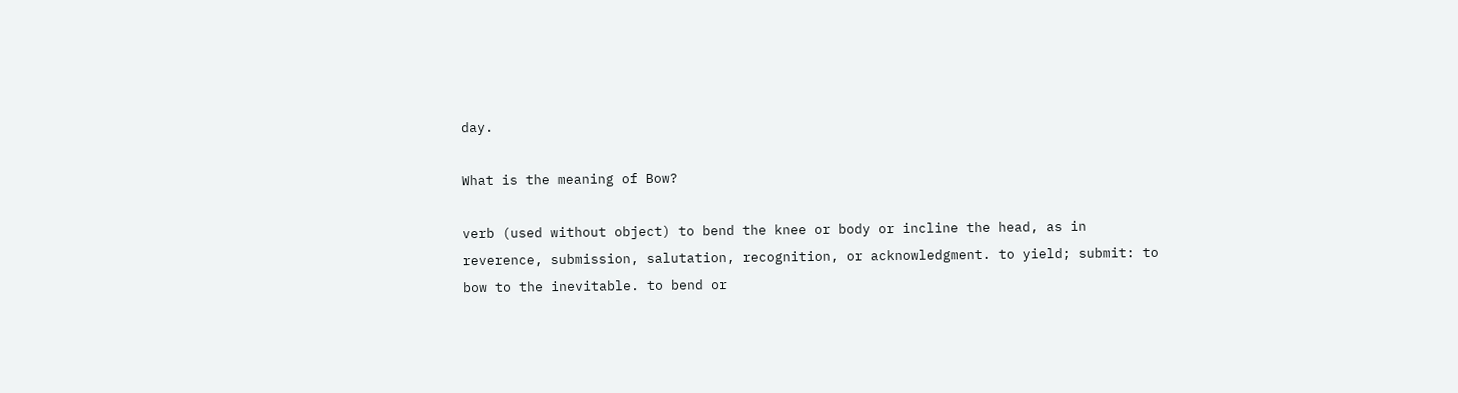day.

What is the meaning of Bow?

verb (used without object) to bend the knee or body or incline the head, as in reverence, submission, salutation, recognition, or acknowledgment. to yield; submit: to bow to the inevitable. to bend or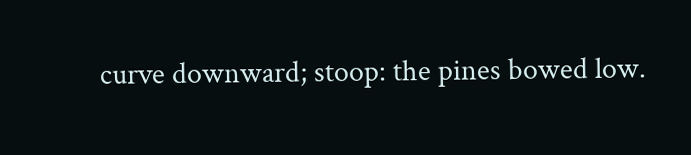curve downward; stoop: the pines bowed low.